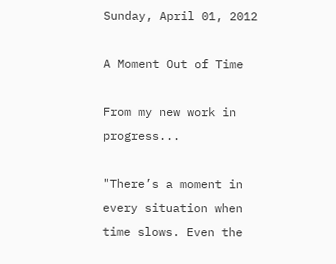Sunday, April 01, 2012

A Moment Out of Time

From my new work in progress...

"There’s a moment in every situation when time slows. Even the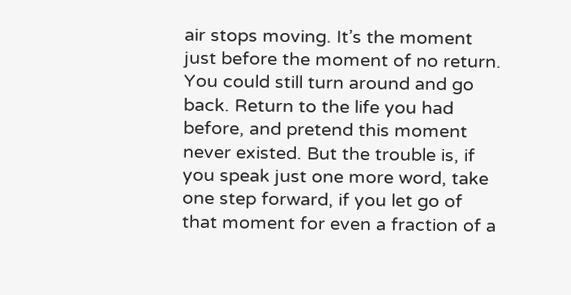air stops moving. It’s the moment just before the moment of no return. You could still turn around and go back. Return to the life you had before, and pretend this moment never existed. But the trouble is, if you speak just one more word, take one step forward, if you let go of that moment for even a fraction of a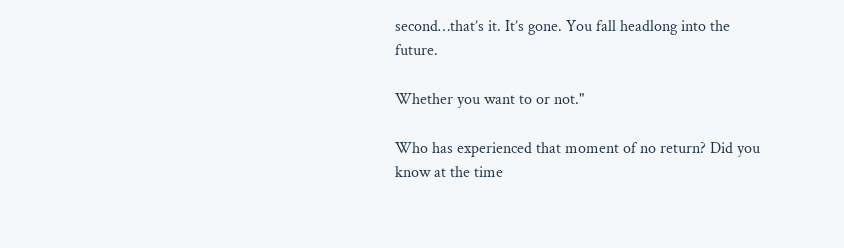second…that’s it. It’s gone. You fall headlong into the future.

Whether you want to or not."

Who has experienced that moment of no return? Did you know at the time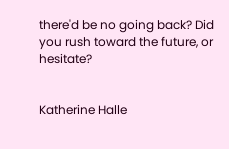there'd be no going back? Did you rush toward the future, or hesitate?


Katherine Halle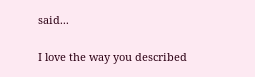said...

I love the way you described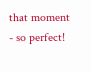that moment - so perfect!